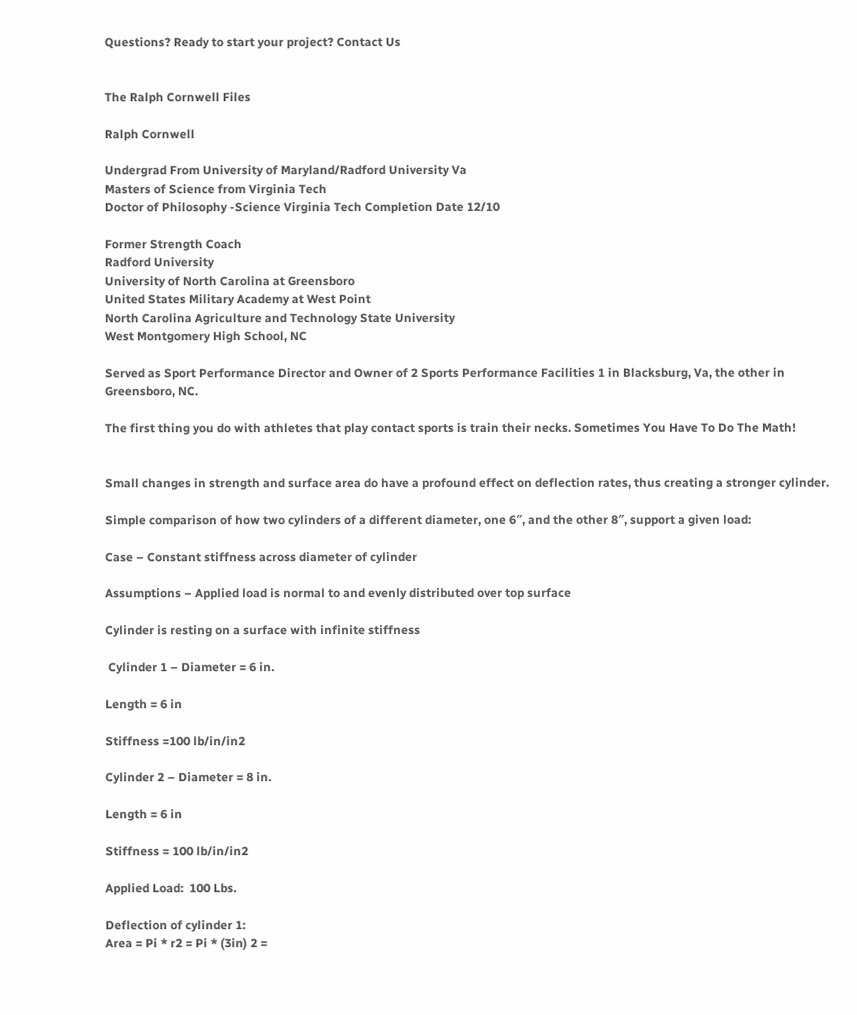Questions? Ready to start your project? Contact Us


The Ralph Cornwell Files

Ralph Cornwell

Undergrad From University of Maryland/Radford University Va
Masters of Science from Virginia Tech
Doctor of Philosophy -Science Virginia Tech Completion Date 12/10

Former Strength Coach
Radford University
University of North Carolina at Greensboro
United States Military Academy at West Point
North Carolina Agriculture and Technology State University
West Montgomery High School, NC

Served as Sport Performance Director and Owner of 2 Sports Performance Facilities 1 in Blacksburg, Va, the other in Greensboro, NC.

The first thing you do with athletes that play contact sports is train their necks. Sometimes You Have To Do The Math!


Small changes in strength and surface area do have a profound effect on deflection rates, thus creating a stronger cylinder.

Simple comparison of how two cylinders of a different diameter, one 6″, and the other 8″, support a given load:

Case – Constant stiffness across diameter of cylinder

Assumptions – Applied load is normal to and evenly distributed over top surface

Cylinder is resting on a surface with infinite stiffness

 Cylinder 1 – Diameter = 6 in.

Length = 6 in

Stiffness =100 lb/in/in2

Cylinder 2 – Diameter = 8 in.

Length = 6 in

Stiffness = 100 lb/in/in2

Applied Load:  100 Lbs.

Deflection of cylinder 1:
Area = Pi * r2 = Pi * (3in) 2 =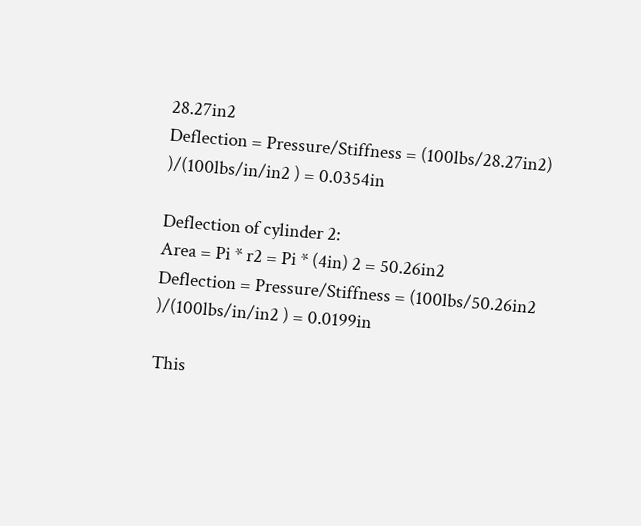28.27in2
Deflection = Pressure/Stiffness = (100lbs/28.27in2) )/(100lbs/in/in2 ) = 0.0354in

Deflection of cylinder 2:
Area = Pi * r2 = Pi * (4in) 2 = 50.26in2
Deflection = Pressure/Stiffness = (100lbs/50.26in2 )/(100lbs/in/in2 ) = 0.0199in

This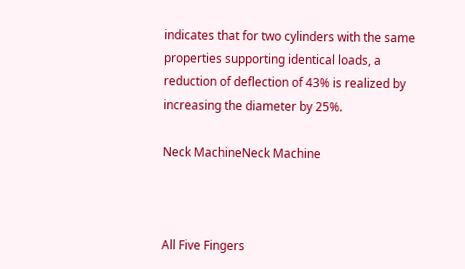indicates that for two cylinders with the same properties supporting identical loads, a reduction of deflection of 43% is realized by increasing the diameter by 25%.

Neck MachineNeck Machine



All Five Fingers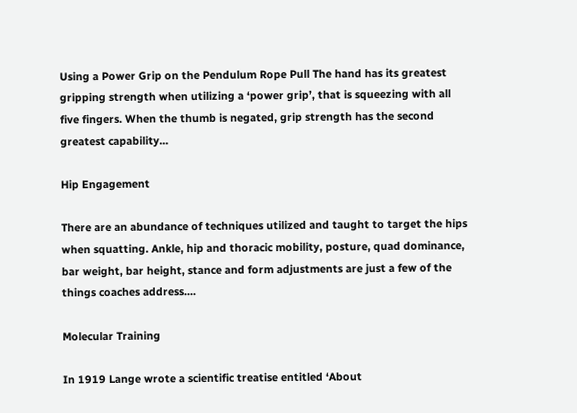Using a Power Grip on the Pendulum Rope Pull The hand has its greatest gripping strength when utilizing a ‘power grip’, that is squeezing with all five fingers. When the thumb is negated, grip strength has the second greatest capability...

Hip Engagement

There are an abundance of techniques utilized and taught to target the hips when squatting. Ankle, hip and thoracic mobility, posture, quad dominance, bar weight, bar height, stance and form adjustments are just a few of the things coaches address....

Molecular Training

In 1919 Lange wrote a scientific treatise entitled ‘About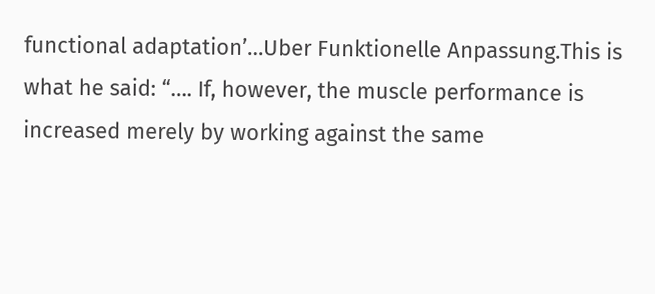functional adaptation’…Uber Funktionelle Anpassung.This is what he said: “…. If, however, the muscle performance is increased merely by working against the same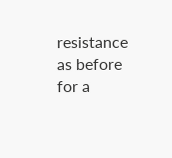resistance as before for a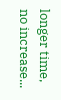longer time, no increase...